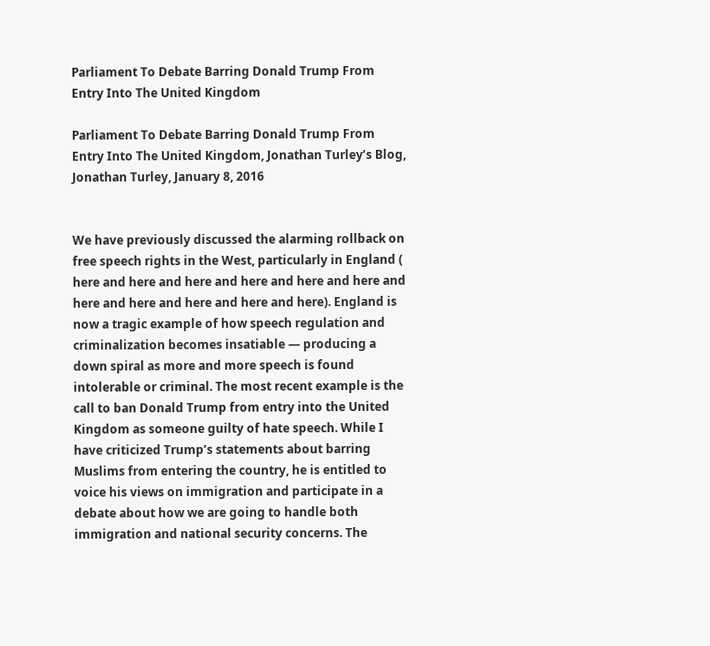Parliament To Debate Barring Donald Trump From Entry Into The United Kingdom

Parliament To Debate Barring Donald Trump From Entry Into The United Kingdom, Jonathan Turley’s Blog, Jonathan Turley, January 8, 2016


We have previously discussed the alarming rollback on free speech rights in the West, particularly in England ( here and here and here and here and here and here and here and here and here and here and here). England is now a tragic example of how speech regulation and criminalization becomes insatiable — producing a down spiral as more and more speech is found intolerable or criminal. The most recent example is the call to ban Donald Trump from entry into the United Kingdom as someone guilty of hate speech. While I have criticized Trump’s statements about barring Muslims from entering the country, he is entitled to voice his views on immigration and participate in a debate about how we are going to handle both immigration and national security concerns. The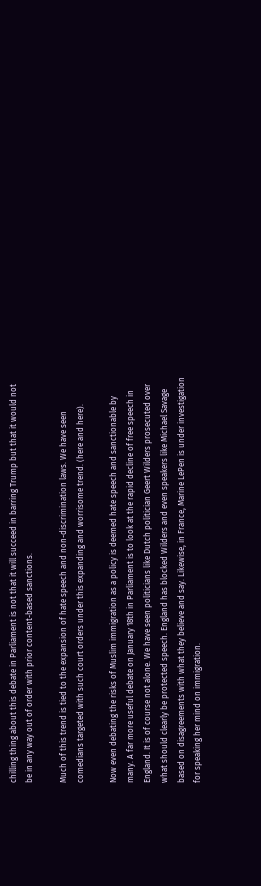chilling thing about this debate in Parliament is not that it will succeed in barring Trump but that it would not be in any way out of order with prior content-based sanctions.

Much of this trend is tied to the expansion of hate speech and non-discrimination laws. We have seen comedians targeted with such court orders under this expanding and worrisome trend. (here and here).

Now even debating the risks of Muslim immigration as a policy is deemed hate speech and sanctionable by many. A far more useful debate on January 18th in Parliament is to look at the rapid decline of free speech in England. It is of course not alone. We have seen politicians like Dutch politician Geert Wilders prosecuted over what should clearly be protected speech. England has blocked Wilders and even speakers like Michael Savage based on disagreements with what they believe and say. Likewise, in France, Marine LePen is under investigation for speaking her mind on immigration.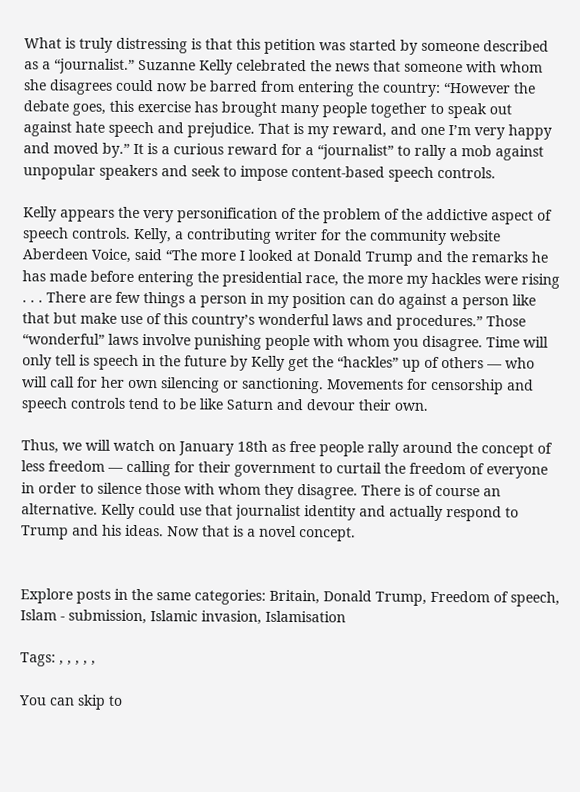What is truly distressing is that this petition was started by someone described as a “journalist.” Suzanne Kelly celebrated the news that someone with whom she disagrees could now be barred from entering the country: “However the debate goes, this exercise has brought many people together to speak out against hate speech and prejudice. That is my reward, and one I’m very happy and moved by.” It is a curious reward for a “journalist” to rally a mob against unpopular speakers and seek to impose content-based speech controls.

Kelly appears the very personification of the problem of the addictive aspect of speech controls. Kelly, a contributing writer for the community website Aberdeen Voice, said “The more I looked at Donald Trump and the remarks he has made before entering the presidential race, the more my hackles were rising . . . There are few things a person in my position can do against a person like that but make use of this country’s wonderful laws and procedures.” Those “wonderful” laws involve punishing people with whom you disagree. Time will only tell is speech in the future by Kelly get the “hackles” up of others — who will call for her own silencing or sanctioning. Movements for censorship and speech controls tend to be like Saturn and devour their own.

Thus, we will watch on January 18th as free people rally around the concept of less freedom — calling for their government to curtail the freedom of everyone in order to silence those with whom they disagree. There is of course an alternative. Kelly could use that journalist identity and actually respond to Trump and his ideas. Now that is a novel concept.


Explore posts in the same categories: Britain, Donald Trump, Freedom of speech, Islam - submission, Islamic invasion, Islamisation

Tags: , , , , ,

You can skip to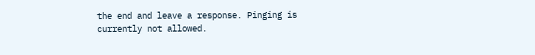the end and leave a response. Pinging is currently not allowed.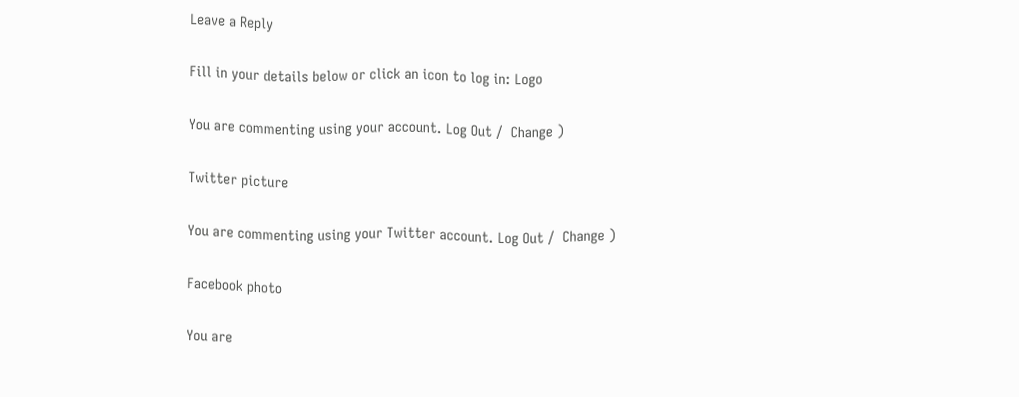Leave a Reply

Fill in your details below or click an icon to log in: Logo

You are commenting using your account. Log Out /  Change )

Twitter picture

You are commenting using your Twitter account. Log Out /  Change )

Facebook photo

You are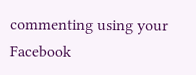commenting using your Facebook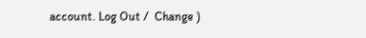account. Log Out /  Change )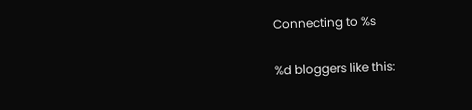Connecting to %s

%d bloggers like this: